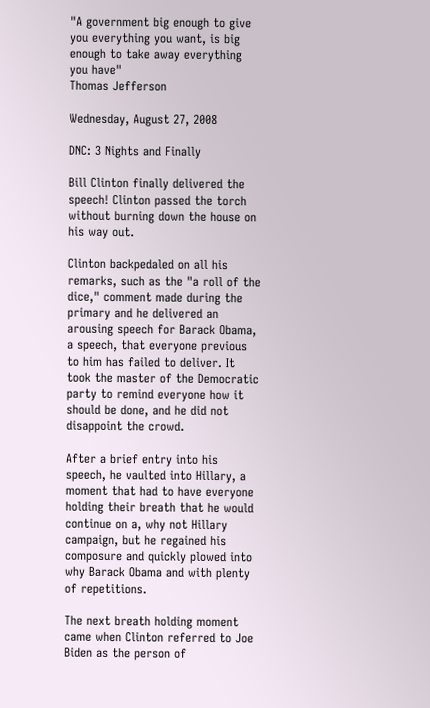"A government big enough to give you everything you want, is big enough to take away everything you have"
Thomas Jefferson

Wednesday, August 27, 2008

DNC: 3 Nights and Finally

Bill Clinton finally delivered the speech! Clinton passed the torch without burning down the house on his way out.

Clinton backpedaled on all his remarks, such as the "a roll of the dice," comment made during the primary and he delivered an arousing speech for Barack Obama, a speech, that everyone previous to him has failed to deliver. It took the master of the Democratic party to remind everyone how it should be done, and he did not disappoint the crowd.

After a brief entry into his speech, he vaulted into Hillary, a moment that had to have everyone holding their breath that he would continue on a, why not Hillary campaign, but he regained his composure and quickly plowed into why Barack Obama and with plenty of repetitions.

The next breath holding moment came when Clinton referred to Joe Biden as the person of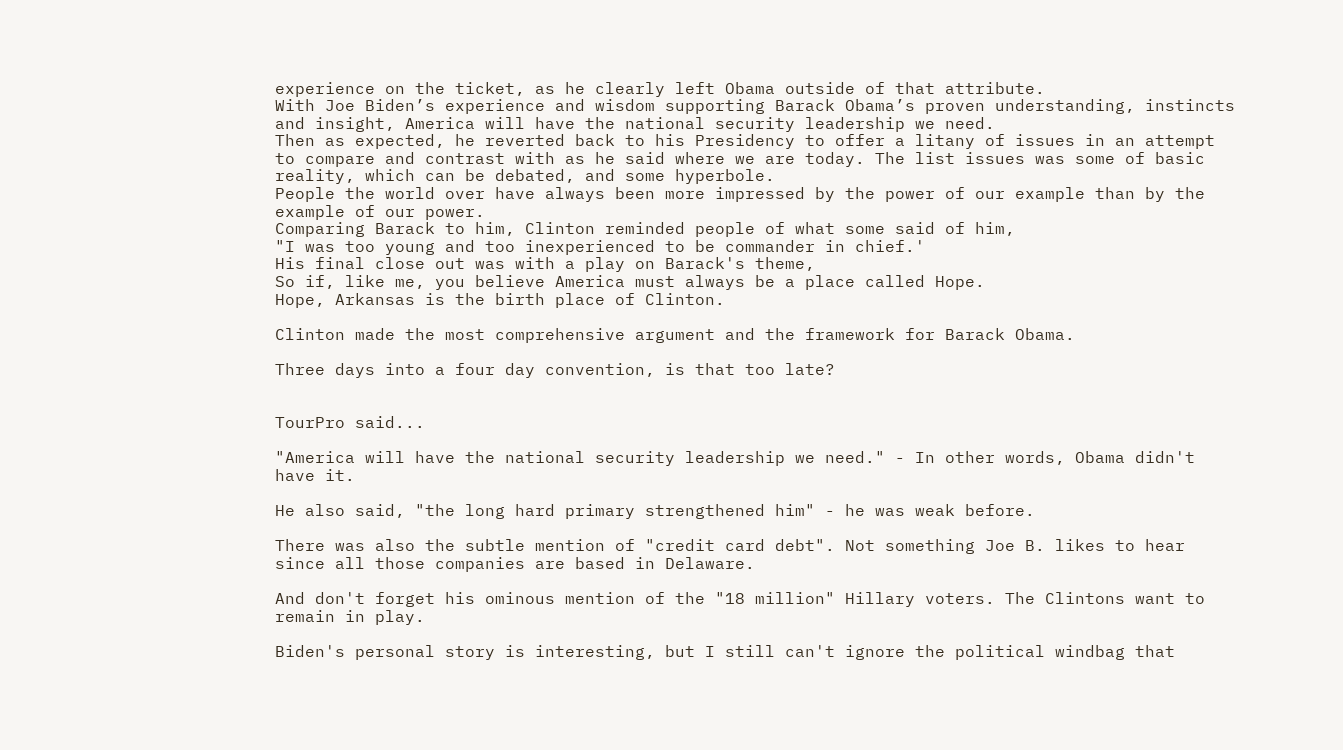experience on the ticket, as he clearly left Obama outside of that attribute.
With Joe Biden’s experience and wisdom supporting Barack Obama’s proven understanding, instincts and insight, America will have the national security leadership we need.
Then as expected, he reverted back to his Presidency to offer a litany of issues in an attempt to compare and contrast with as he said where we are today. The list issues was some of basic reality, which can be debated, and some hyperbole.
People the world over have always been more impressed by the power of our example than by the example of our power.
Comparing Barack to him, Clinton reminded people of what some said of him,
"I was too young and too inexperienced to be commander in chief.'
His final close out was with a play on Barack's theme,
So if, like me, you believe America must always be a place called Hope.
Hope, Arkansas is the birth place of Clinton.

Clinton made the most comprehensive argument and the framework for Barack Obama.

Three days into a four day convention, is that too late?


TourPro said...

"America will have the national security leadership we need." - In other words, Obama didn't have it.

He also said, "the long hard primary strengthened him" - he was weak before.

There was also the subtle mention of "credit card debt". Not something Joe B. likes to hear since all those companies are based in Delaware.

And don't forget his ominous mention of the "18 million" Hillary voters. The Clintons want to remain in play.

Biden's personal story is interesting, but I still can't ignore the political windbag that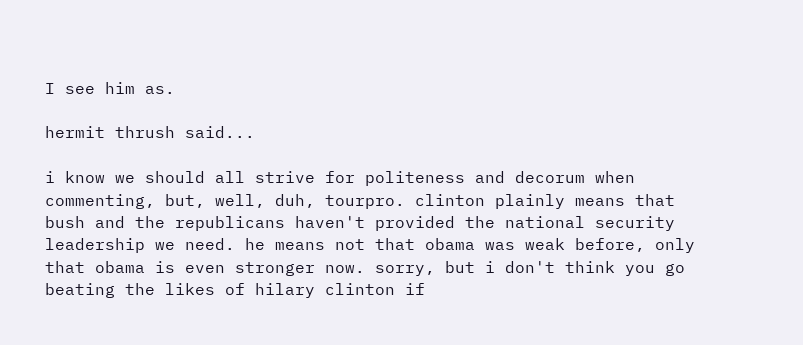I see him as.

hermit thrush said...

i know we should all strive for politeness and decorum when commenting, but, well, duh, tourpro. clinton plainly means that bush and the republicans haven't provided the national security leadership we need. he means not that obama was weak before, only that obama is even stronger now. sorry, but i don't think you go beating the likes of hilary clinton if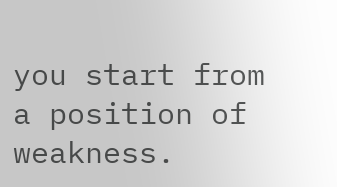you start from a position of weakness.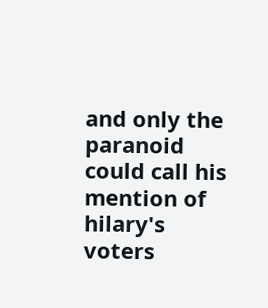and only the paranoid could call his mention of hilary's voters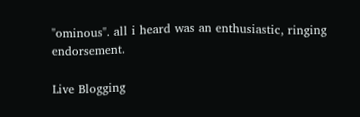"ominous". all i heard was an enthusiastic, ringing endorsement.

Live Blogging